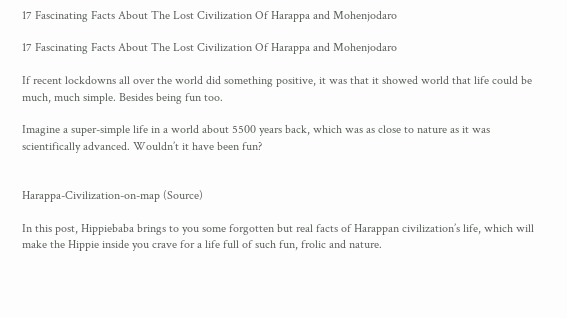17 Fascinating Facts About The Lost Civilization Of Harappa and Mohenjodaro

17 Fascinating Facts About The Lost Civilization Of Harappa and Mohenjodaro

If recent lockdowns all over the world did something positive, it was that it showed world that life could be much, much simple. Besides being fun too.

Imagine a super-simple life in a world about 5500 years back, which was as close to nature as it was scientifically advanced. Wouldn’t it have been fun?


Harappa-Civilization-on-map (Source)

In this post, Hippiebaba brings to you some forgotten but real facts of Harappan civilization’s life, which will make the Hippie inside you crave for a life full of such fun, frolic and nature.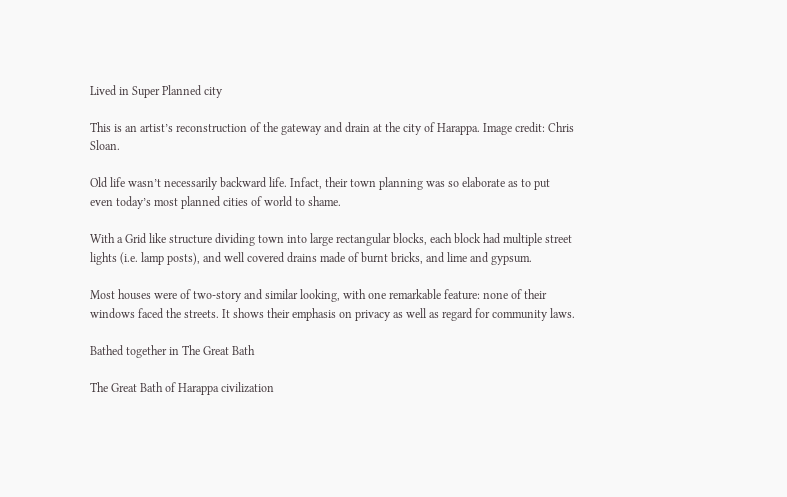Lived in Super Planned city

This is an artist’s reconstruction of the gateway and drain at the city of Harappa. Image credit: Chris Sloan.

Old life wasn’t necessarily backward life. Infact, their town planning was so elaborate as to put even today’s most planned cities of world to shame.

With a Grid like structure dividing town into large rectangular blocks, each block had multiple street lights (i.e. lamp posts), and well covered drains made of burnt bricks, and lime and gypsum.

Most houses were of two-story and similar looking, with one remarkable feature: none of their windows faced the streets. It shows their emphasis on privacy as well as regard for community laws.

Bathed together in The Great Bath

The Great Bath of Harappa civilization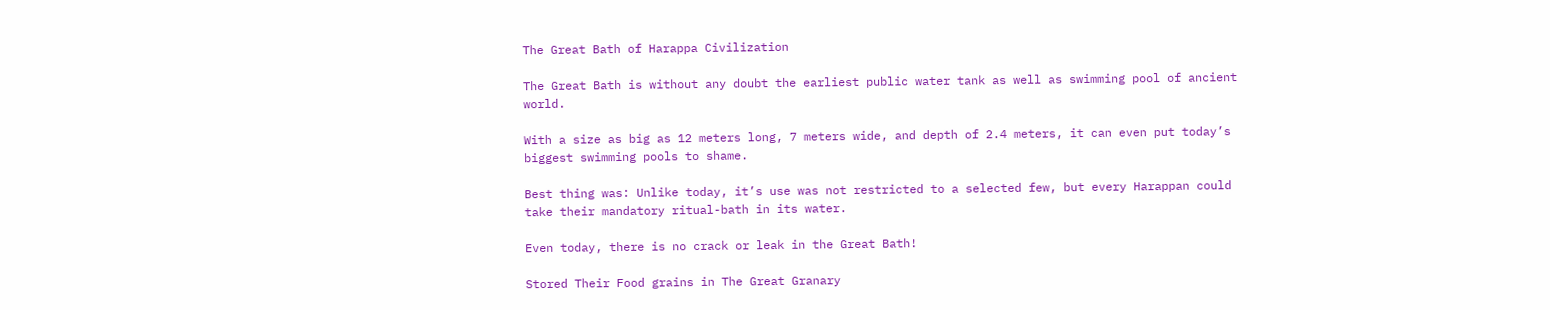The Great Bath of Harappa Civilization

The Great Bath is without any doubt the earliest public water tank as well as swimming pool of ancient world.

With a size as big as 12 meters long, 7 meters wide, and depth of 2.4 meters, it can even put today’s biggest swimming pools to shame.

Best thing was: Unlike today, it’s use was not restricted to a selected few, but every Harappan could take their mandatory ritual-bath in its water.

Even today, there is no crack or leak in the Great Bath!

Stored Their Food grains in The Great Granary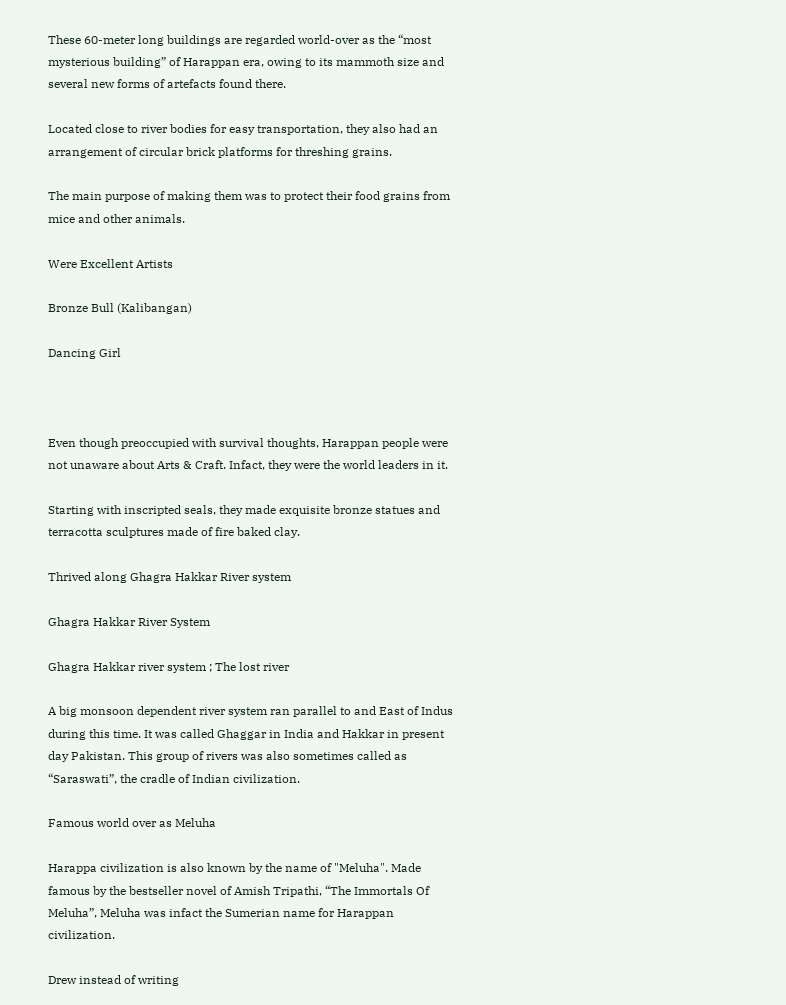These 60-meter long buildings are regarded world-over as the “most mysterious building” of Harappan era, owing to its mammoth size and several new forms of artefacts found there.

Located close to river bodies for easy transportation, they also had an arrangement of circular brick platforms for threshing grains.

The main purpose of making them was to protect their food grains from mice and other animals.

Were Excellent Artists

Bronze Bull (Kalibangan)

Dancing Girl



Even though preoccupied with survival thoughts, Harappan people were not unaware about Arts & Craft. Infact, they were the world leaders in it.

Starting with inscripted seals, they made exquisite bronze statues and terracotta sculptures made of fire baked clay.

Thrived along Ghagra Hakkar River system

Ghagra Hakkar River System

Ghagra Hakkar river system ; The lost river

A big monsoon dependent river system ran parallel to and East of Indus during this time. It was called Ghaggar in India and Hakkar in present day Pakistan. This group of rivers was also sometimes called as “Saraswati”, the cradle of Indian civilization.

Famous world over as Meluha

Harappa civilization is also known by the name of "Meluha". Made famous by the bestseller novel of Amish Tripathi, “The Immortals Of Meluha”, Meluha was infact the Sumerian name for Harappan civilization.

Drew instead of writing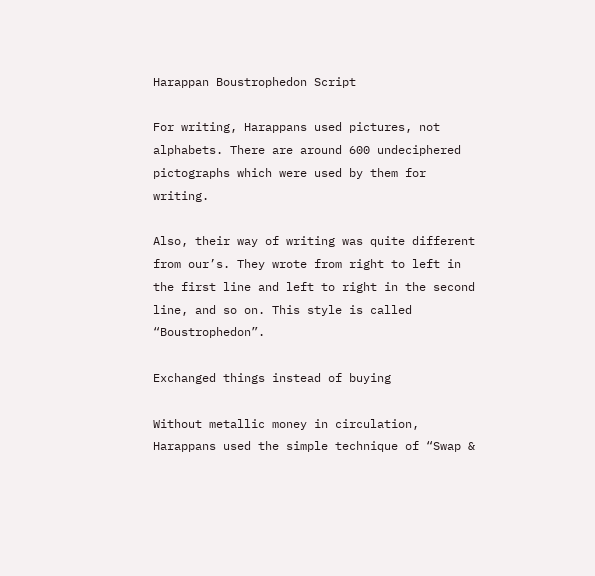Harappan Boustrophedon Script

For writing, Harappans used pictures, not alphabets. There are around 600 undeciphered pictographs which were used by them for writing.

Also, their way of writing was quite different from our’s. They wrote from right to left in the first line and left to right in the second line, and so on. This style is called “Boustrophedon”.

Exchanged things instead of buying

Without metallic money in circulation, Harappans used the simple technique of “Swap &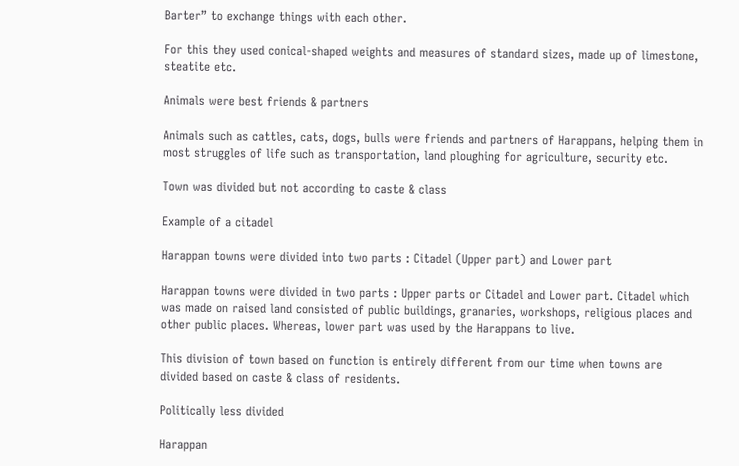Barter” to exchange things with each other.

For this they used conical-shaped weights and measures of standard sizes, made up of limestone, steatite etc.

Animals were best friends & partners

Animals such as cattles, cats, dogs, bulls were friends and partners of Harappans, helping them in most struggles of life such as transportation, land ploughing for agriculture, security etc.

Town was divided but not according to caste & class

Example of a citadel

Harappan towns were divided into two parts : Citadel (Upper part) and Lower part

Harappan towns were divided in two parts : Upper parts or Citadel and Lower part. Citadel which was made on raised land consisted of public buildings, granaries, workshops, religious places and other public places. Whereas, lower part was used by the Harappans to live.

This division of town based on function is entirely different from our time when towns are divided based on caste & class of residents.

Politically less divided

Harappan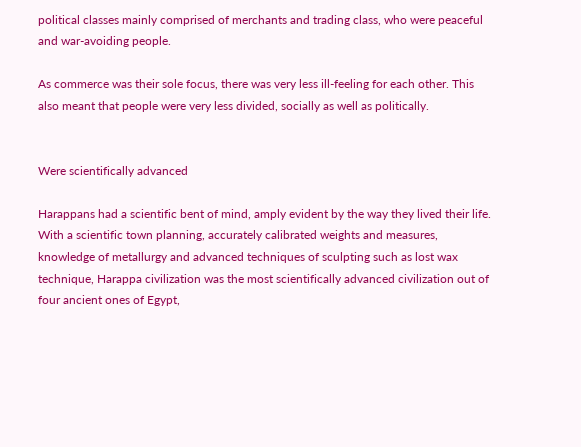political classes mainly comprised of merchants and trading class, who were peaceful and war-avoiding people.

As commerce was their sole focus, there was very less ill-feeling for each other. This also meant that people were very less divided, socially as well as politically.


Were scientifically advanced

Harappans had a scientific bent of mind, amply evident by the way they lived their life. With a scientific town planning, accurately calibrated weights and measures, knowledge of metallurgy and advanced techniques of sculpting such as lost wax technique, Harappa civilization was the most scientifically advanced civilization out of four ancient ones of Egypt,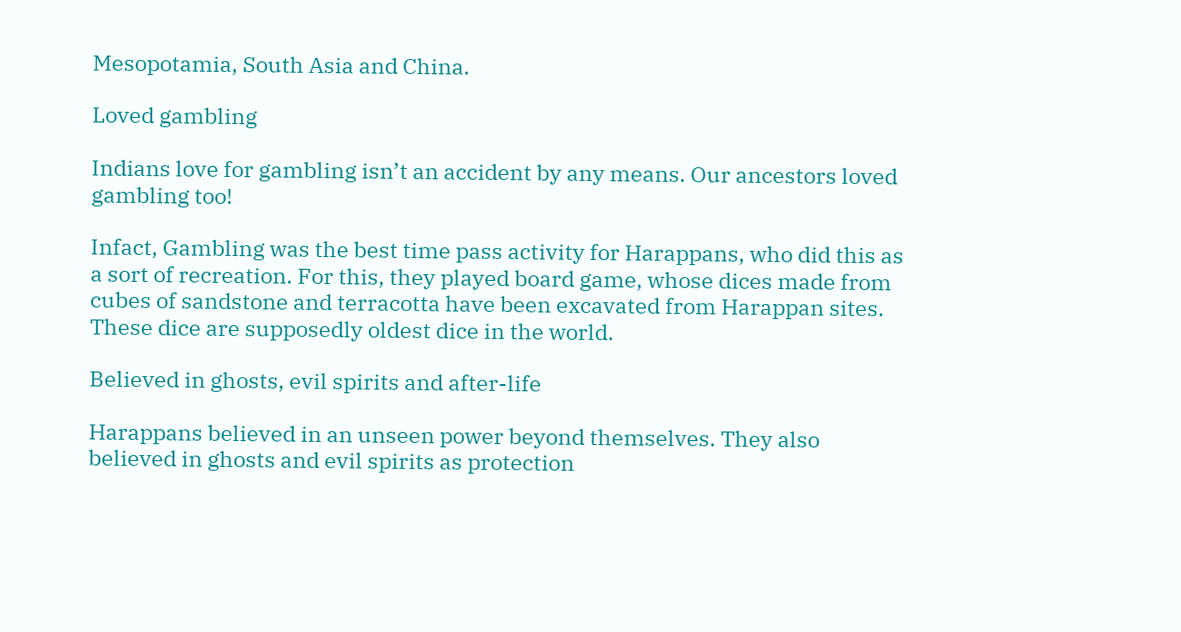Mesopotamia, South Asia and China.

Loved gambling

Indians love for gambling isn’t an accident by any means. Our ancestors loved gambling too!

Infact, Gambling was the best time pass activity for Harappans, who did this as a sort of recreation. For this, they played board game, whose dices made from cubes of sandstone and terracotta have been excavated from Harappan sites. These dice are supposedly oldest dice in the world.

Believed in ghosts, evil spirits and after-life

Harappans believed in an unseen power beyond themselves. They also believed in ghosts and evil spirits as protection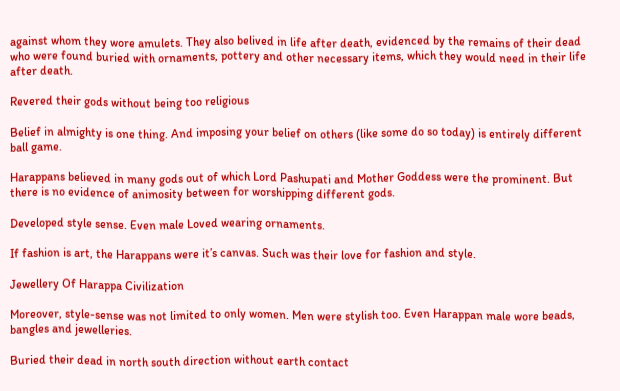against whom they wore amulets. They also belived in life after death, evidenced by the remains of their dead who were found buried with ornaments, pottery and other necessary items, which they would need in their life after death.

Revered their gods without being too religious

Belief in almighty is one thing. And imposing your belief on others (like some do so today) is entirely different ball game.

Harappans believed in many gods out of which Lord Pashupati and Mother Goddess were the prominent. But there is no evidence of animosity between for worshipping different gods.

Developed style sense. Even male Loved wearing ornaments.

If fashion is art, the Harappans were it’s canvas. Such was their love for fashion and style.

Jewellery Of Harappa Civilization

Moreover, style-sense was not limited to only women. Men were stylish too. Even Harappan male wore beads, bangles and jewelleries.

Buried their dead in north south direction without earth contact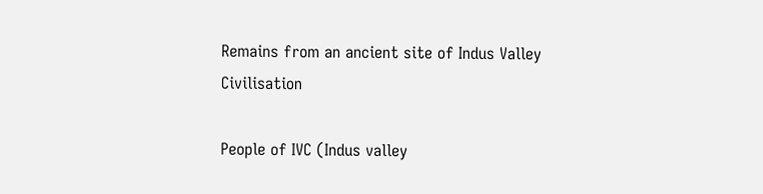Remains from an ancient site of Indus Valley Civilisation

People of IVC (Indus valley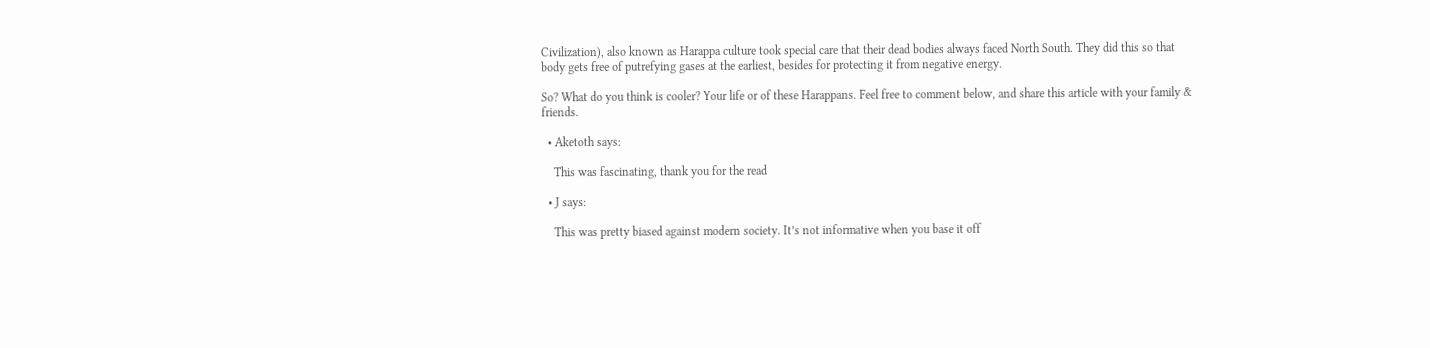Civilization), also known as Harappa culture took special care that their dead bodies always faced North South. They did this so that body gets free of putrefying gases at the earliest, besides for protecting it from negative energy.

So? What do you think is cooler? Your life or of these Harappans. Feel free to comment below, and share this article with your family & friends.

  • Aketoth says:

    This was fascinating, thank you for the read

  • J says:

    This was pretty biased against modern society. It’s not informative when you base it off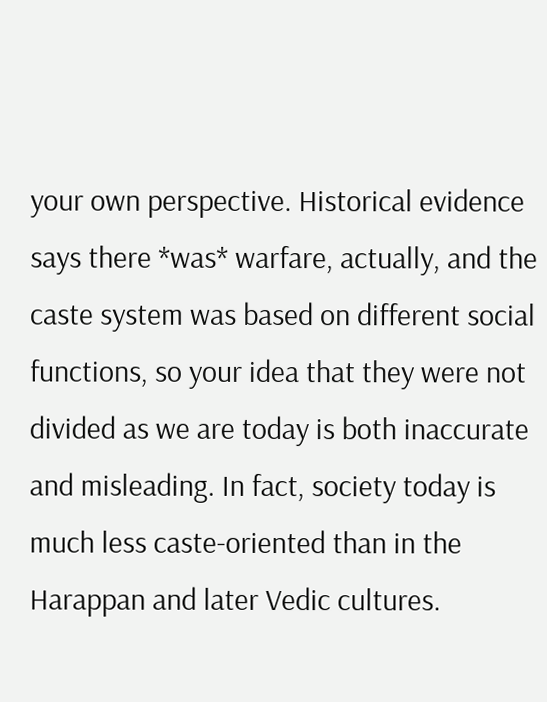your own perspective. Historical evidence says there *was* warfare, actually, and the caste system was based on different social functions, so your idea that they were not divided as we are today is both inaccurate and misleading. In fact, society today is much less caste-oriented than in the Harappan and later Vedic cultures.